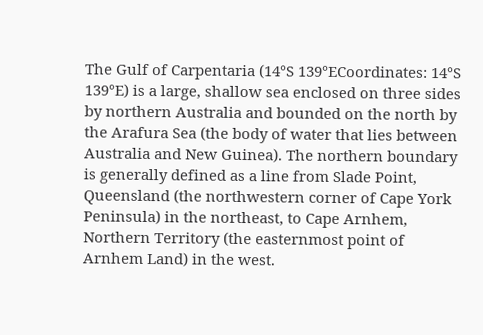The Gulf of Carpentaria (14°S 139°ECoordinates: 14°S 139°E) is a large, shallow sea enclosed on three sides by northern Australia and bounded on the north by the Arafura Sea (the body of water that lies between Australia and New Guinea). The northern boundary is generally defined as a line from Slade Point, Queensland (the northwestern corner of Cape York Peninsula) in the northeast, to Cape Arnhem, Northern Territory (the easternmost point of Arnhem Land) in the west.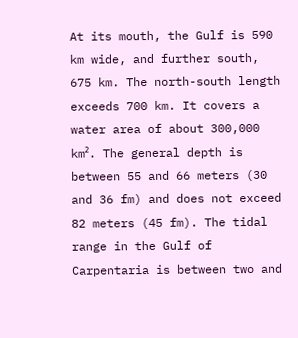At its mouth, the Gulf is 590 km wide, and further south, 675 km. The north-south length exceeds 700 km. It covers a water area of about 300,000 km². The general depth is between 55 and 66 meters (30 and 36 fm) and does not exceed 82 meters (45 fm). The tidal range in the Gulf of Carpentaria is between two and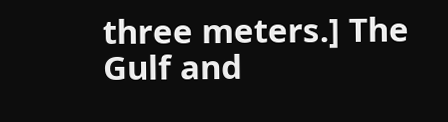three meters.] The Gulf and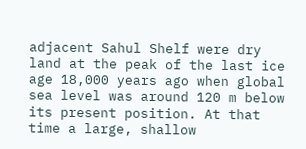adjacent Sahul Shelf were dry land at the peak of the last ice age 18,000 years ago when global sea level was around 120 m below its present position. At that time a large, shallow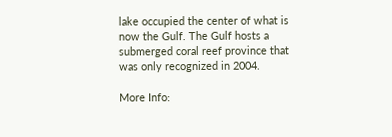lake occupied the center of what is now the Gulf. The Gulf hosts a submerged coral reef province that was only recognized in 2004.

More Info: